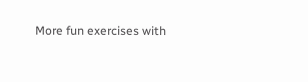More fun exercises with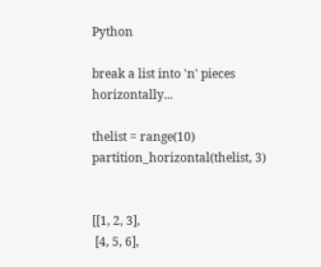Python

break a list into 'n' pieces horizontally...

thelist = range(10)
partition_horizontal(thelist, 3)


[[1, 2, 3],
 [4, 5, 6],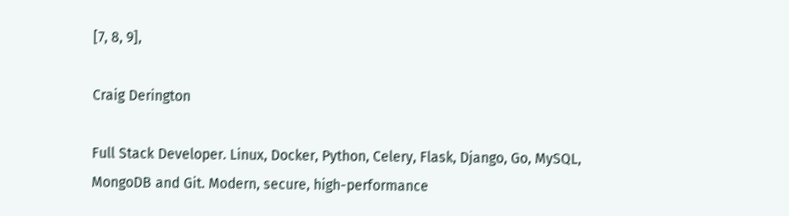[7, 8, 9],

Craig Derington

Full Stack Developer. Linux, Docker, Python, Celery, Flask, Django, Go, MySQL, MongoDB and Git. Modern, secure, high-performance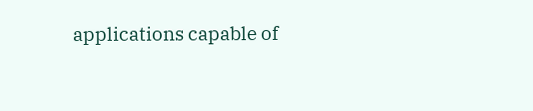applications capable of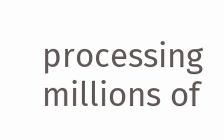processing millions of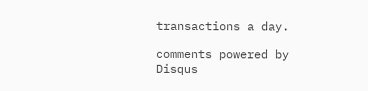transactions a day.

comments powered by Disqus